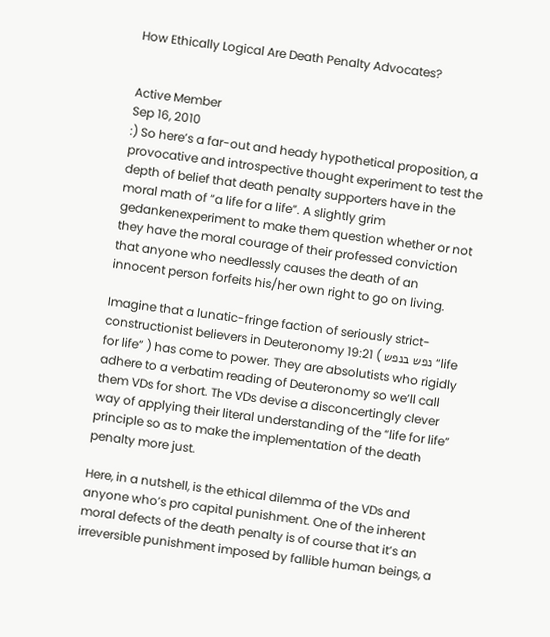How Ethically Logical Are Death Penalty Advocates?


Active Member
Sep 16, 2010
:) So here’s a far-out and heady hypothetical proposition, a provocative and introspective thought experiment to test the depth of belief that death penalty supporters have in the moral math of “a life for a life”. A slightly grim gedankenexperiment to make them question whether or not they have the moral courage of their professed conviction that anyone who needlessly causes the death of an innocent person forfeits his/her own right to go on living.

Imagine that a lunatic-fringe faction of seriously strict-constructionist believers in Deuteronomy 19:21 ( נפש בנפש “life for life” ) has come to power. They are absolutists who rigidly adhere to a verbatim reading of Deuteronomy so we’ll call them VDs for short. The VDs devise a disconcertingly clever way of applying their literal understanding of the “life for life” principle so as to make the implementation of the death penalty more just.

Here, in a nutshell, is the ethical dilemma of the VDs and anyone who’s pro capital punishment. One of the inherent moral defects of the death penalty is of course that it’s an irreversible punishment imposed by fallible human beings, a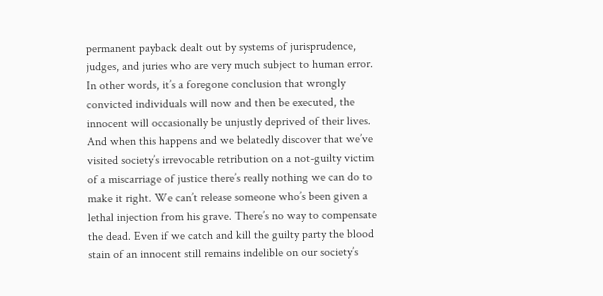permanent payback dealt out by systems of jurisprudence, judges, and juries who are very much subject to human error. In other words, it’s a foregone conclusion that wrongly convicted individuals will now and then be executed, the innocent will occasionally be unjustly deprived of their lives. And when this happens and we belatedly discover that we’ve visited society’s irrevocable retribution on a not-guilty victim of a miscarriage of justice there’s really nothing we can do to make it right. We can’t release someone who’s been given a lethal injection from his grave. There’s no way to compensate the dead. Even if we catch and kill the guilty party the blood stain of an innocent still remains indelible on our society’s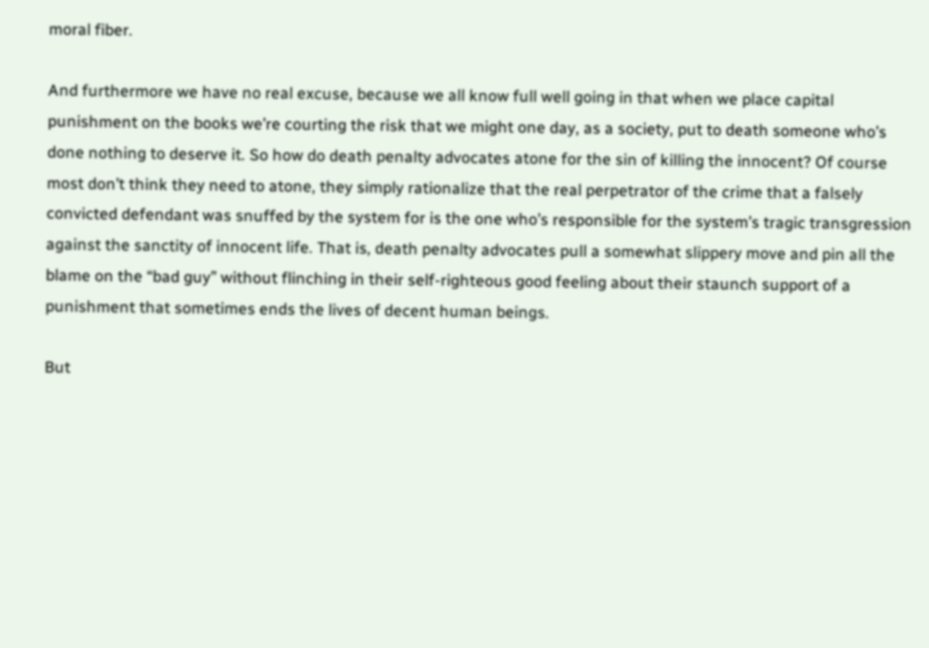moral fiber.

And furthermore we have no real excuse, because we all know full well going in that when we place capital punishment on the books we’re courting the risk that we might one day, as a society, put to death someone who’s done nothing to deserve it. So how do death penalty advocates atone for the sin of killing the innocent? Of course most don’t think they need to atone, they simply rationalize that the real perpetrator of the crime that a falsely convicted defendant was snuffed by the system for is the one who’s responsible for the system’s tragic transgression against the sanctity of innocent life. That is, death penalty advocates pull a somewhat slippery move and pin all the blame on the “bad guy” without flinching in their self-righteous good feeling about their staunch support of a punishment that sometimes ends the lives of decent human beings.

But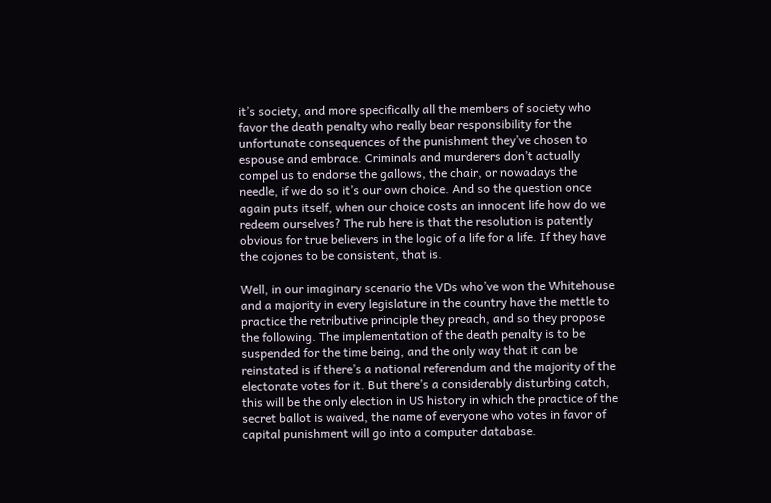it’s society, and more specifically all the members of society who favor the death penalty who really bear responsibility for the unfortunate consequences of the punishment they’ve chosen to espouse and embrace. Criminals and murderers don’t actually compel us to endorse the gallows, the chair, or nowadays the needle, if we do so it’s our own choice. And so the question once again puts itself, when our choice costs an innocent life how do we redeem ourselves? The rub here is that the resolution is patently obvious for true believers in the logic of a life for a life. If they have the cojones to be consistent, that is.

Well, in our imaginary scenario the VDs who’ve won the Whitehouse and a majority in every legislature in the country have the mettle to practice the retributive principle they preach, and so they propose the following. The implementation of the death penalty is to be suspended for the time being, and the only way that it can be reinstated is if there’s a national referendum and the majority of the electorate votes for it. But there’s a considerably disturbing catch, this will be the only election in US history in which the practice of the secret ballot is waived, the name of everyone who votes in favor of capital punishment will go into a computer database.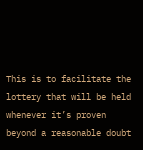This is to facilitate the lottery that will be held whenever it’s proven beyond a reasonable doubt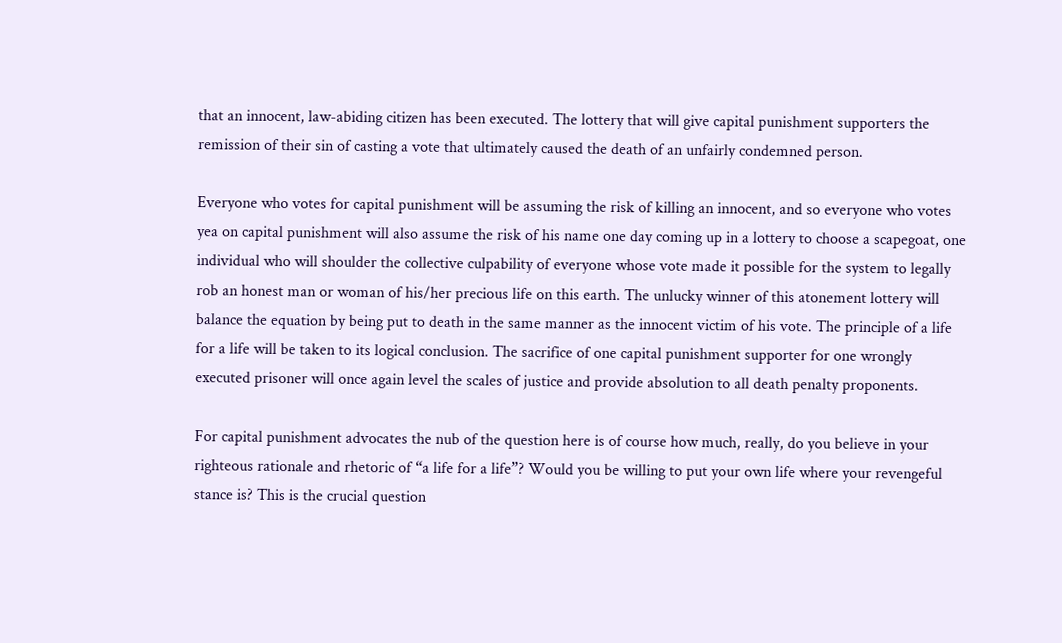that an innocent, law-abiding citizen has been executed. The lottery that will give capital punishment supporters the remission of their sin of casting a vote that ultimately caused the death of an unfairly condemned person.

Everyone who votes for capital punishment will be assuming the risk of killing an innocent, and so everyone who votes yea on capital punishment will also assume the risk of his name one day coming up in a lottery to choose a scapegoat, one individual who will shoulder the collective culpability of everyone whose vote made it possible for the system to legally rob an honest man or woman of his/her precious life on this earth. The unlucky winner of this atonement lottery will balance the equation by being put to death in the same manner as the innocent victim of his vote. The principle of a life for a life will be taken to its logical conclusion. The sacrifice of one capital punishment supporter for one wrongly executed prisoner will once again level the scales of justice and provide absolution to all death penalty proponents.

For capital punishment advocates the nub of the question here is of course how much, really, do you believe in your righteous rationale and rhetoric of “a life for a life”? Would you be willing to put your own life where your revengeful stance is? This is the crucial question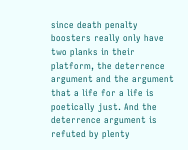since death penalty boosters really only have two planks in their platform, the deterrence argument and the argument that a life for a life is poetically just. And the deterrence argument is refuted by plenty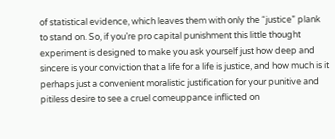of statistical evidence, which leaves them with only the “justice” plank to stand on. So, if you’re pro capital punishment this little thought experiment is designed to make you ask yourself just how deep and sincere is your conviction that a life for a life is justice, and how much is it perhaps just a convenient moralistic justification for your punitive and pitiless desire to see a cruel comeuppance inflicted on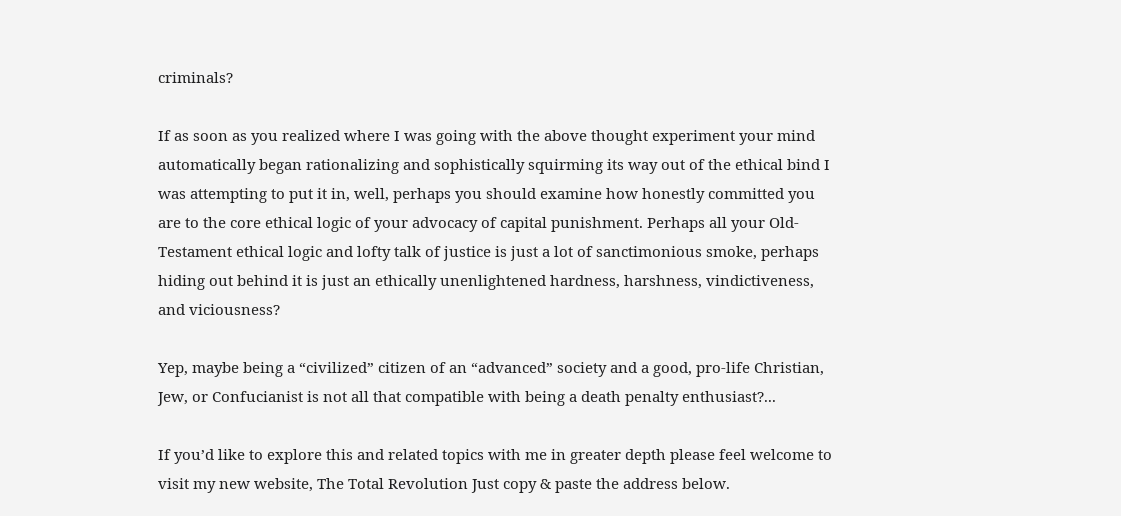criminals?

If as soon as you realized where I was going with the above thought experiment your mind automatically began rationalizing and sophistically squirming its way out of the ethical bind I was attempting to put it in, well, perhaps you should examine how honestly committed you are to the core ethical logic of your advocacy of capital punishment. Perhaps all your Old-Testament ethical logic and lofty talk of justice is just a lot of sanctimonious smoke, perhaps hiding out behind it is just an ethically unenlightened hardness, harshness, vindictiveness, and viciousness?

Yep, maybe being a “civilized” citizen of an “advanced” society and a good, pro-life Christian, Jew, or Confucianist is not all that compatible with being a death penalty enthusiast?...

If you’d like to explore this and related topics with me in greater depth please feel welcome to visit my new website, The Total Revolution Just copy & paste the address below.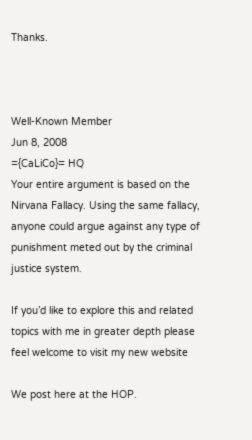Thanks.



Well-Known Member
Jun 8, 2008
={CaLiCo}= HQ
Your entire argument is based on the Nirvana Fallacy. Using the same fallacy, anyone could argue against any type of punishment meted out by the criminal justice system.

If you’d like to explore this and related topics with me in greater depth please feel welcome to visit my new website

We post here at the HOP.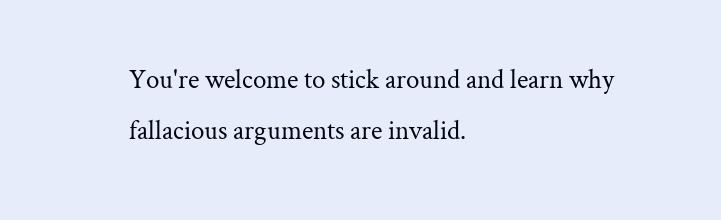You're welcome to stick around and learn why fallacious arguments are invalid.